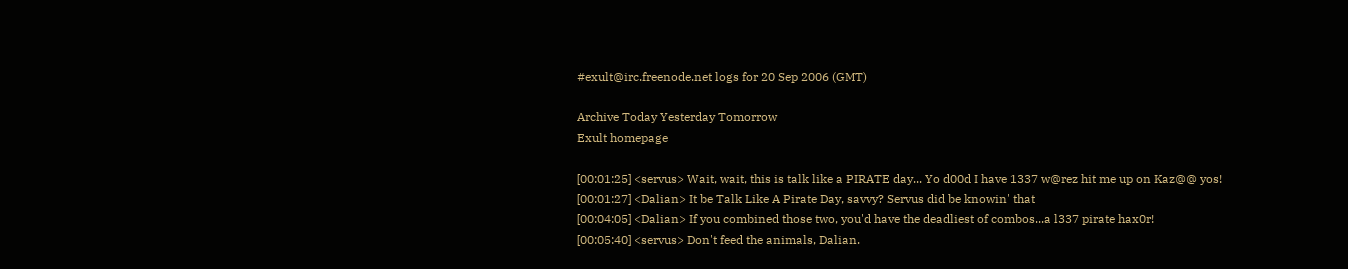#exult@irc.freenode.net logs for 20 Sep 2006 (GMT)

Archive Today Yesterday Tomorrow
Exult homepage

[00:01:25] <servus> Wait, wait, this is talk like a PIRATE day... Yo d00d I have 1337 w@rez hit me up on Kaz@@ yos!
[00:01:27] <Dalian> It be Talk Like A Pirate Day, savvy? Servus did be knowin' that
[00:04:05] <Dalian> If you combined those two, you'd have the deadliest of combos...a l337 pirate hax0r!
[00:05:40] <servus> Don't feed the animals, Dalian.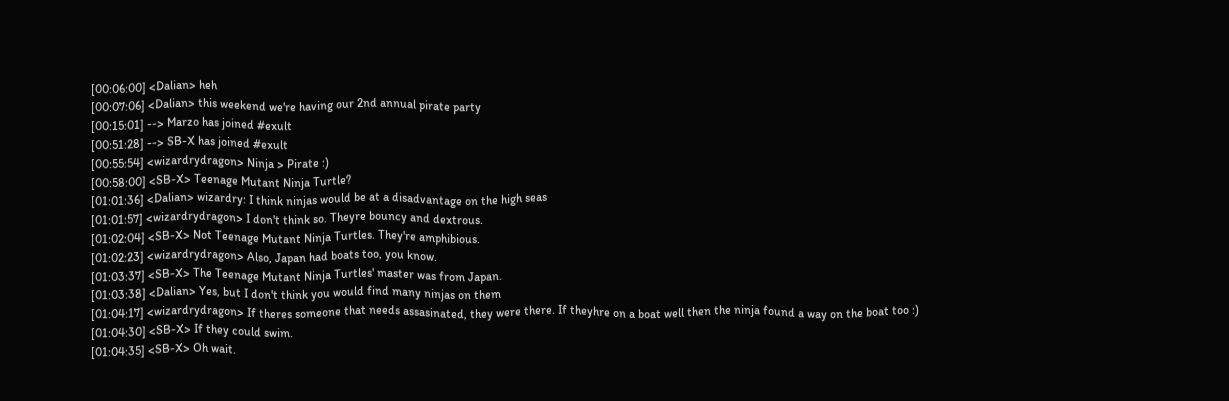[00:06:00] <Dalian> heh
[00:07:06] <Dalian> this weekend we're having our 2nd annual pirate party
[00:15:01] --> Marzo has joined #exult
[00:51:28] --> SB-X has joined #exult
[00:55:54] <wizardrydragon> Ninja > Pirate :)
[00:58:00] <SB-X> Teenage Mutant Ninja Turtle?
[01:01:36] <Dalian> wizardry: I think ninjas would be at a disadvantage on the high seas
[01:01:57] <wizardrydragon> I don't think so. Theyre bouncy and dextrous.
[01:02:04] <SB-X> Not Teenage Mutant Ninja Turtles. They're amphibious.
[01:02:23] <wizardrydragon> Also, Japan had boats too, you know.
[01:03:37] <SB-X> The Teenage Mutant Ninja Turtles' master was from Japan.
[01:03:38] <Dalian> Yes, but I don't think you would find many ninjas on them
[01:04:17] <wizardrydragon> If theres someone that needs assasinated, they were there. If theyhre on a boat well then the ninja found a way on the boat too :)
[01:04:30] <SB-X> If they could swim.
[01:04:35] <SB-X> Oh wait.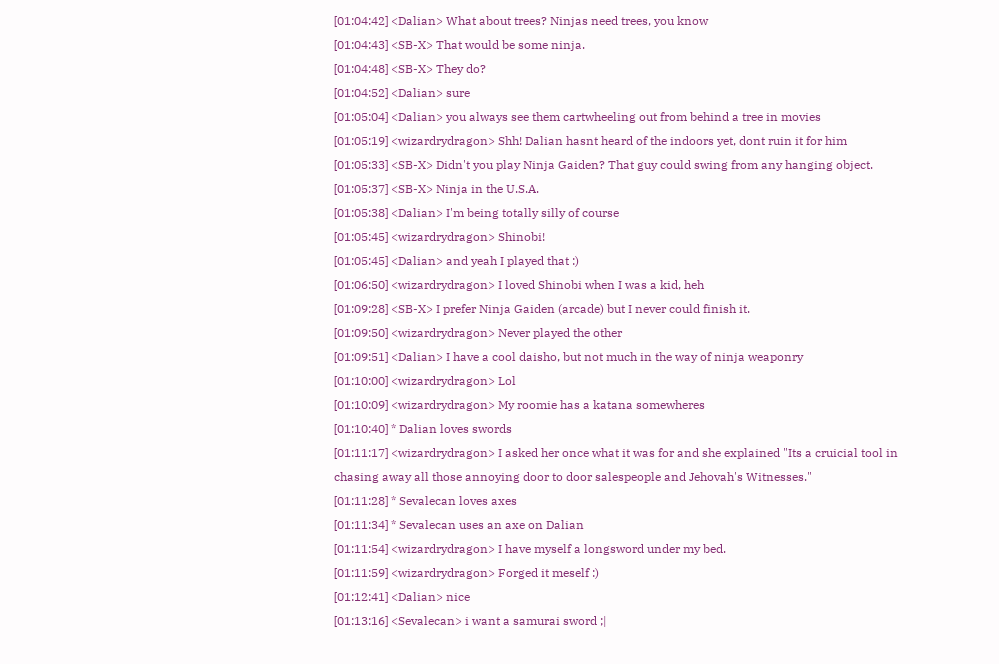[01:04:42] <Dalian> What about trees? Ninjas need trees, you know
[01:04:43] <SB-X> That would be some ninja.
[01:04:48] <SB-X> They do?
[01:04:52] <Dalian> sure
[01:05:04] <Dalian> you always see them cartwheeling out from behind a tree in movies
[01:05:19] <wizardrydragon> Shh! Dalian hasnt heard of the indoors yet, dont ruin it for him
[01:05:33] <SB-X> Didn't you play Ninja Gaiden? That guy could swing from any hanging object.
[01:05:37] <SB-X> Ninja in the U.S.A.
[01:05:38] <Dalian> I'm being totally silly of course
[01:05:45] <wizardrydragon> Shinobi!
[01:05:45] <Dalian> and yeah I played that :)
[01:06:50] <wizardrydragon> I loved Shinobi when I was a kid, heh
[01:09:28] <SB-X> I prefer Ninja Gaiden (arcade) but I never could finish it.
[01:09:50] <wizardrydragon> Never played the other
[01:09:51] <Dalian> I have a cool daisho, but not much in the way of ninja weaponry
[01:10:00] <wizardrydragon> Lol
[01:10:09] <wizardrydragon> My roomie has a katana somewheres
[01:10:40] * Dalian loves swords
[01:11:17] <wizardrydragon> I asked her once what it was for and she explained "Its a cruicial tool in chasing away all those annoying door to door salespeople and Jehovah's Witnesses."
[01:11:28] * Sevalecan loves axes
[01:11:34] * Sevalecan uses an axe on Dalian
[01:11:54] <wizardrydragon> I have myself a longsword under my bed.
[01:11:59] <wizardrydragon> Forged it meself :)
[01:12:41] <Dalian> nice
[01:13:16] <Sevalecan> i want a samurai sword ;|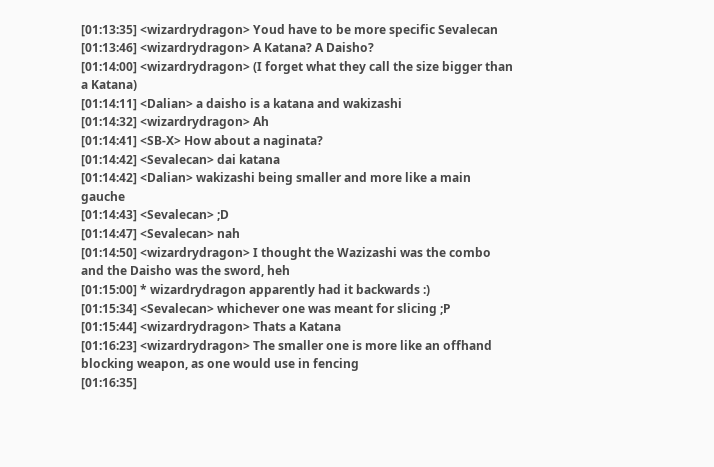[01:13:35] <wizardrydragon> Youd have to be more specific Sevalecan
[01:13:46] <wizardrydragon> A Katana? A Daisho?
[01:14:00] <wizardrydragon> (I forget what they call the size bigger than a Katana)
[01:14:11] <Dalian> a daisho is a katana and wakizashi
[01:14:32] <wizardrydragon> Ah
[01:14:41] <SB-X> How about a naginata?
[01:14:42] <Sevalecan> dai katana
[01:14:42] <Dalian> wakizashi being smaller and more like a main gauche
[01:14:43] <Sevalecan> ;D
[01:14:47] <Sevalecan> nah
[01:14:50] <wizardrydragon> I thought the Wazizashi was the combo and the Daisho was the sword, heh
[01:15:00] * wizardrydragon apparently had it backwards :)
[01:15:34] <Sevalecan> whichever one was meant for slicing ;P
[01:15:44] <wizardrydragon> Thats a Katana
[01:16:23] <wizardrydragon> The smaller one is more like an offhand blocking weapon, as one would use in fencing
[01:16:35]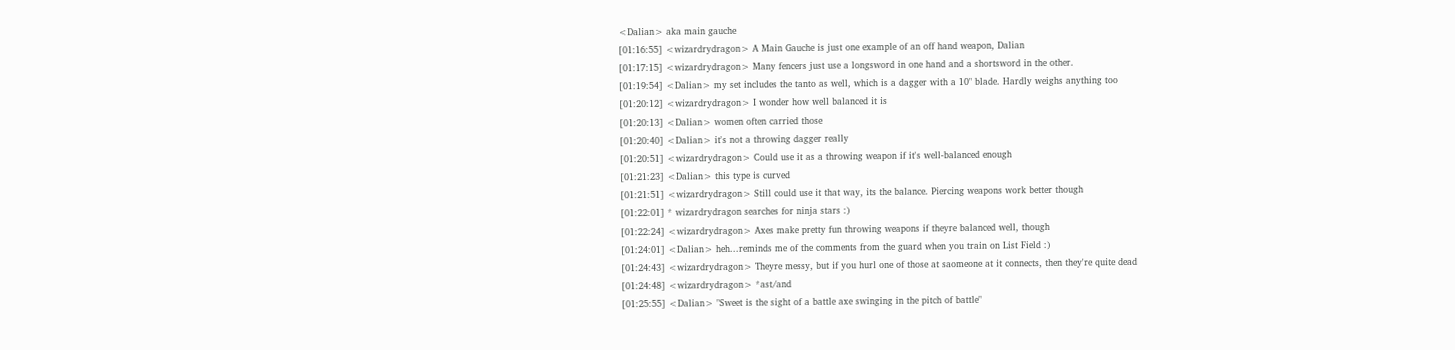<Dalian> aka main gauche
[01:16:55] <wizardrydragon> A Main Gauche is just one example of an off hand weapon, Dalian
[01:17:15] <wizardrydragon> Many fencers just use a longsword in one hand and a shortsword in the other.
[01:19:54] <Dalian> my set includes the tanto as well, which is a dagger with a 10" blade. Hardly weighs anything too
[01:20:12] <wizardrydragon> I wonder how well balanced it is
[01:20:13] <Dalian> women often carried those
[01:20:40] <Dalian> it's not a throwing dagger really
[01:20:51] <wizardrydragon> Could use it as a throwing weapon if it's well-balanced enough
[01:21:23] <Dalian> this type is curved
[01:21:51] <wizardrydragon> Still could use it that way, its the balance. Piercing weapons work better though
[01:22:01] * wizardrydragon searches for ninja stars :)
[01:22:24] <wizardrydragon> Axes make pretty fun throwing weapons if theyre balanced well, though
[01:24:01] <Dalian> heh...reminds me of the comments from the guard when you train on List Field :)
[01:24:43] <wizardrydragon> Theyre messy, but if you hurl one of those at saomeone at it connects, then they're quite dead
[01:24:48] <wizardrydragon> *ast/and
[01:25:55] <Dalian> "Sweet is the sight of a battle axe swinging in the pitch of battle"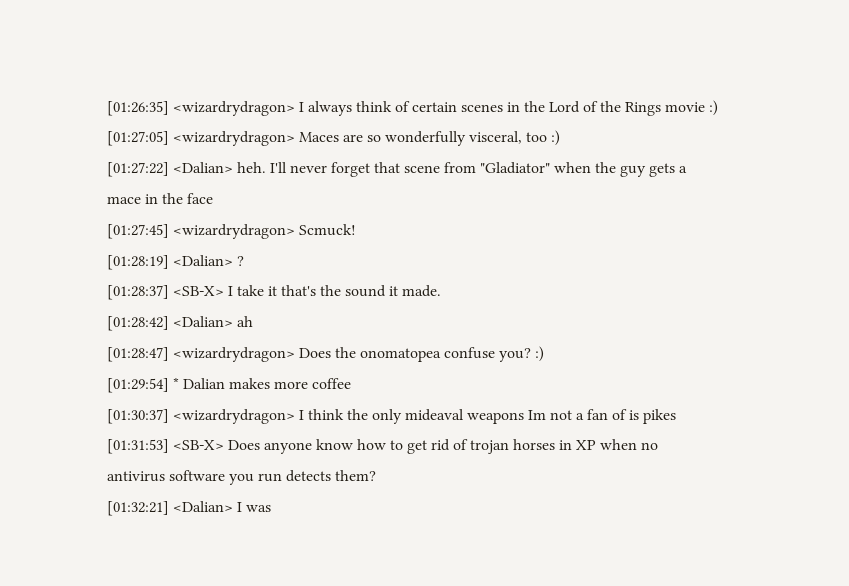[01:26:35] <wizardrydragon> I always think of certain scenes in the Lord of the Rings movie :)
[01:27:05] <wizardrydragon> Maces are so wonderfully visceral, too :)
[01:27:22] <Dalian> heh. I'll never forget that scene from "Gladiator" when the guy gets a mace in the face
[01:27:45] <wizardrydragon> Scmuck!
[01:28:19] <Dalian> ?
[01:28:37] <SB-X> I take it that's the sound it made.
[01:28:42] <Dalian> ah
[01:28:47] <wizardrydragon> Does the onomatopea confuse you? :)
[01:29:54] * Dalian makes more coffee
[01:30:37] <wizardrydragon> I think the only mideaval weapons Im not a fan of is pikes
[01:31:53] <SB-X> Does anyone know how to get rid of trojan horses in XP when no antivirus software you run detects them?
[01:32:21] <Dalian> I was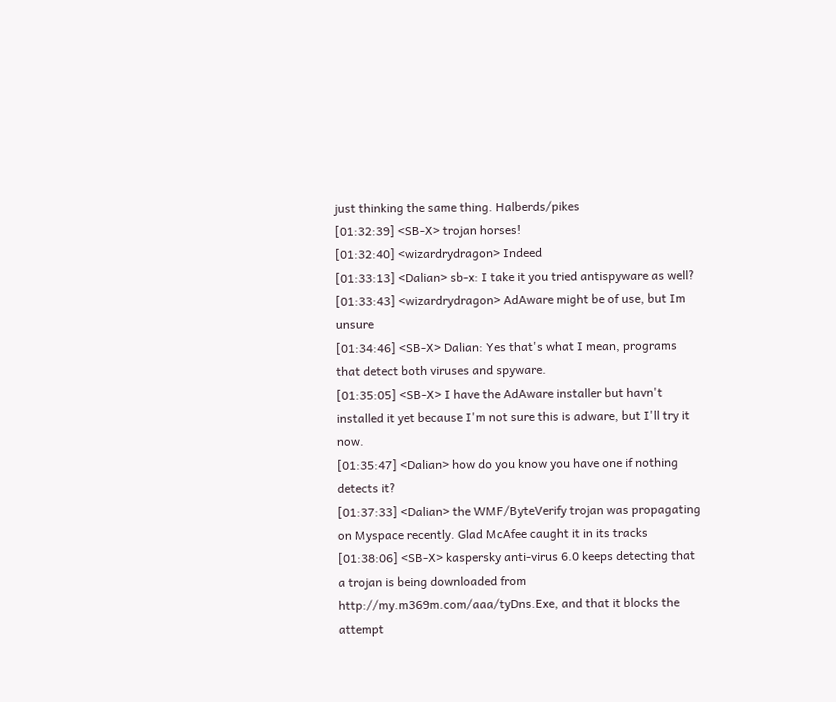just thinking the same thing. Halberds/pikes
[01:32:39] <SB-X> trojan horses!
[01:32:40] <wizardrydragon> Indeed
[01:33:13] <Dalian> sb-x: I take it you tried antispyware as well?
[01:33:43] <wizardrydragon> AdAware might be of use, but Im unsure
[01:34:46] <SB-X> Dalian: Yes that's what I mean, programs that detect both viruses and spyware.
[01:35:05] <SB-X> I have the AdAware installer but havn't installed it yet because I'm not sure this is adware, but I'll try it now.
[01:35:47] <Dalian> how do you know you have one if nothing detects it?
[01:37:33] <Dalian> the WMF/ByteVerify trojan was propagating on Myspace recently. Glad McAfee caught it in its tracks
[01:38:06] <SB-X> kaspersky anti-virus 6.0 keeps detecting that a trojan is being downloaded from http://my.m369m.com/aaa/tyDns.Exe, and that it blocks the attempt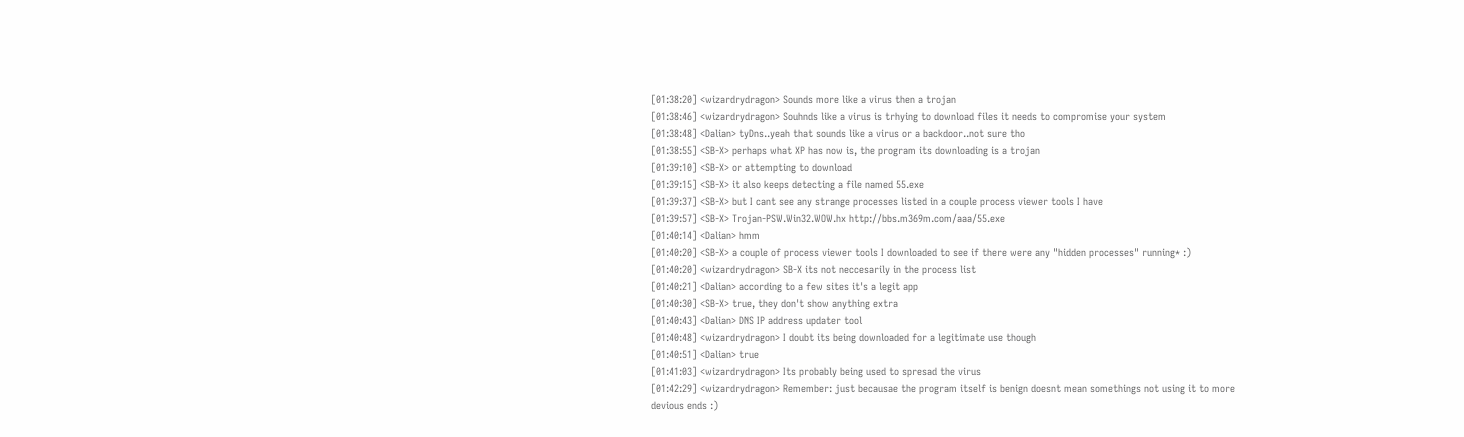[01:38:20] <wizardrydragon> Sounds more like a virus then a trojan
[01:38:46] <wizardrydragon> Souhnds like a virus is trhying to download files it needs to compromise your system
[01:38:48] <Dalian> tyDns..yeah that sounds like a virus or a backdoor..not sure tho
[01:38:55] <SB-X> perhaps what XP has now is, the program its downloading is a trojan
[01:39:10] <SB-X> or attempting to download
[01:39:15] <SB-X> it also keeps detecting a file named 55.exe
[01:39:37] <SB-X> but I cant see any strange processes listed in a couple process viewer tools I have
[01:39:57] <SB-X> Trojan-PSW.Win32.WOW.hx http://bbs.m369m.com/aaa/55.exe
[01:40:14] <Dalian> hmm
[01:40:20] <SB-X> a couple of process viewer tools I downloaded to see if there were any "hidden processes" running* :)
[01:40:20] <wizardrydragon> SB-X its not neccesarily in the process list
[01:40:21] <Dalian> according to a few sites it's a legit app
[01:40:30] <SB-X> true, they don't show anything extra
[01:40:43] <Dalian> DNS IP address updater tool
[01:40:48] <wizardrydragon> I doubt its being downloaded for a legitimate use though
[01:40:51] <Dalian> true
[01:41:03] <wizardrydragon> Its probably being used to spresad the virus
[01:42:29] <wizardrydragon> Remember: just becausae the program itself is benign doesnt mean somethings not using it to more devious ends :)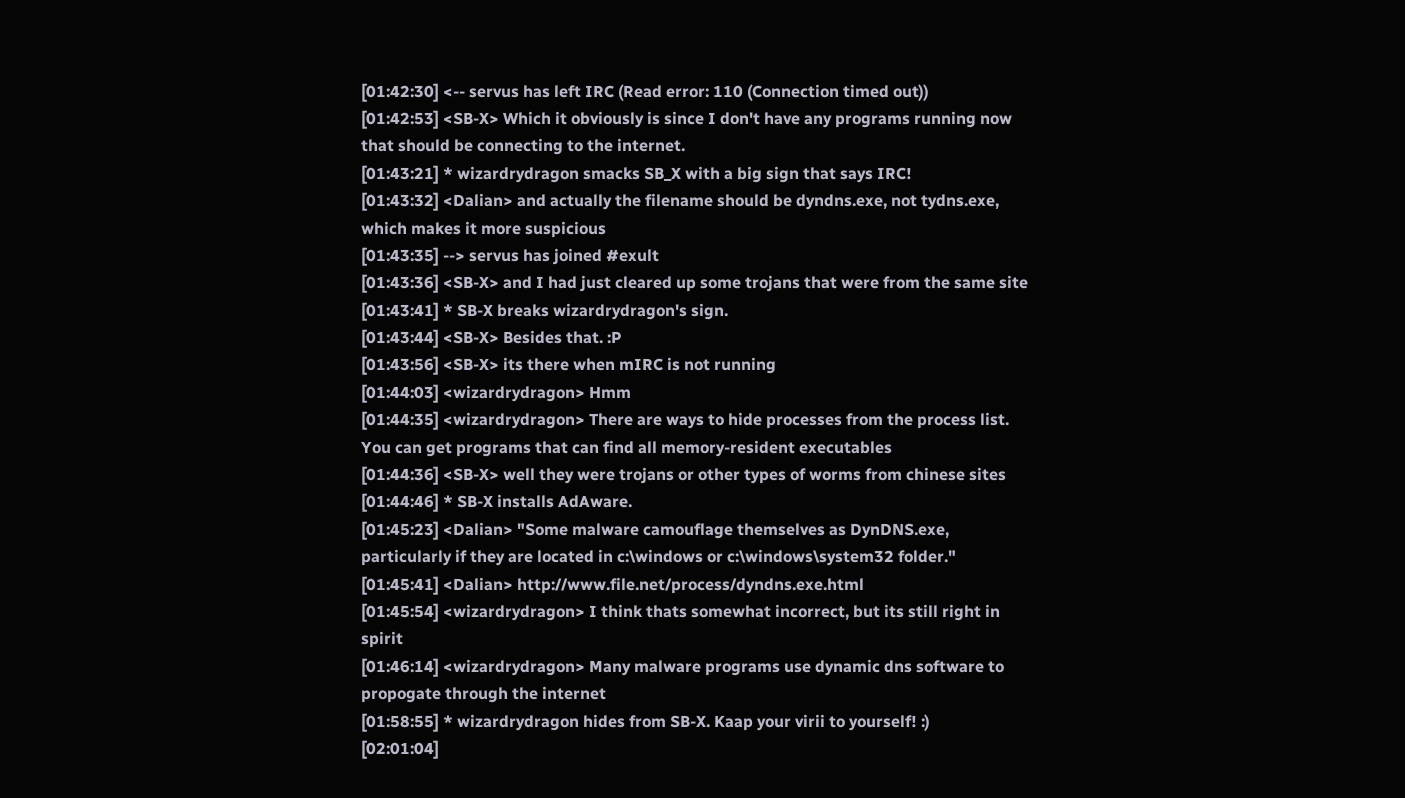[01:42:30] <-- servus has left IRC (Read error: 110 (Connection timed out))
[01:42:53] <SB-X> Which it obviously is since I don't have any programs running now that should be connecting to the internet.
[01:43:21] * wizardrydragon smacks SB_X with a big sign that says IRC!
[01:43:32] <Dalian> and actually the filename should be dyndns.exe, not tydns.exe, which makes it more suspicious
[01:43:35] --> servus has joined #exult
[01:43:36] <SB-X> and I had just cleared up some trojans that were from the same site
[01:43:41] * SB-X breaks wizardrydragon's sign.
[01:43:44] <SB-X> Besides that. :P
[01:43:56] <SB-X> its there when mIRC is not running
[01:44:03] <wizardrydragon> Hmm
[01:44:35] <wizardrydragon> There are ways to hide processes from the process list. You can get programs that can find all memory-resident executables
[01:44:36] <SB-X> well they were trojans or other types of worms from chinese sites
[01:44:46] * SB-X installs AdAware.
[01:45:23] <Dalian> "Some malware camouflage themselves as DynDNS.exe, particularly if they are located in c:\windows or c:\windows\system32 folder."
[01:45:41] <Dalian> http://www.file.net/process/dyndns.exe.html
[01:45:54] <wizardrydragon> I think thats somewhat incorrect, but its still right in spirit
[01:46:14] <wizardrydragon> Many malware programs use dynamic dns software to propogate through the internet
[01:58:55] * wizardrydragon hides from SB-X. Kaap your virii to yourself! :)
[02:01:04]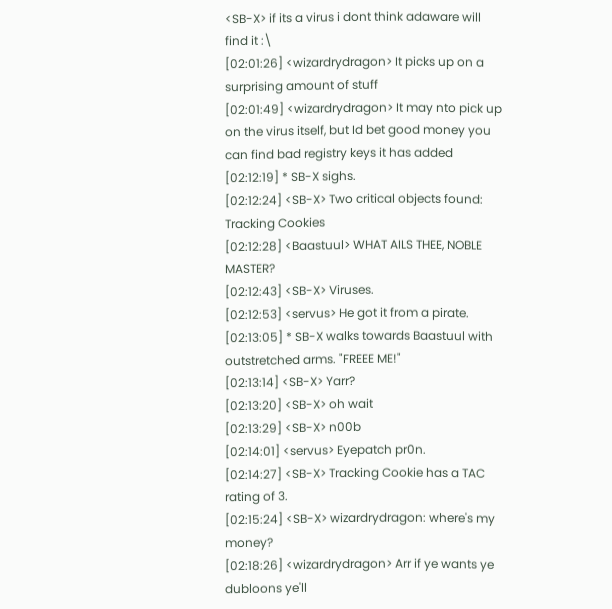<SB-X> if its a virus i dont think adaware will find it :\
[02:01:26] <wizardrydragon> It picks up on a surprising amount of stuff
[02:01:49] <wizardrydragon> It may nto pick up on the virus itself, but Id bet good money you can find bad registry keys it has added
[02:12:19] * SB-X sighs.
[02:12:24] <SB-X> Two critical objects found: Tracking Cookies
[02:12:28] <Baastuul> WHAT AILS THEE, NOBLE MASTER?
[02:12:43] <SB-X> Viruses.
[02:12:53] <servus> He got it from a pirate.
[02:13:05] * SB-X walks towards Baastuul with outstretched arms. "FREEE ME!"
[02:13:14] <SB-X> Yarr?
[02:13:20] <SB-X> oh wait
[02:13:29] <SB-X> n00b
[02:14:01] <servus> Eyepatch pr0n.
[02:14:27] <SB-X> Tracking Cookie has a TAC rating of 3.
[02:15:24] <SB-X> wizardrydragon: where's my money?
[02:18:26] <wizardrydragon> Arr if ye wants ye dubloons ye'll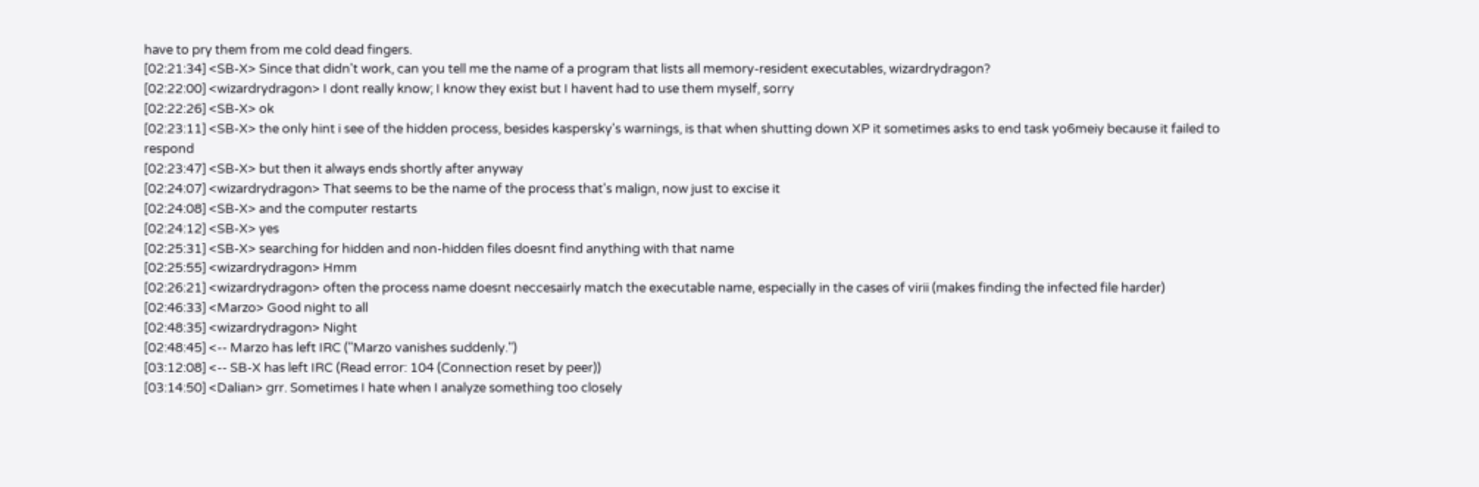have to pry them from me cold dead fingers.
[02:21:34] <SB-X> Since that didn't work, can you tell me the name of a program that lists all memory-resident executables, wizardrydragon?
[02:22:00] <wizardrydragon> I dont really know; I know they exist but I havent had to use them myself, sorry
[02:22:26] <SB-X> ok
[02:23:11] <SB-X> the only hint i see of the hidden process, besides kaspersky's warnings, is that when shutting down XP it sometimes asks to end task yo6meiy because it failed to respond
[02:23:47] <SB-X> but then it always ends shortly after anyway
[02:24:07] <wizardrydragon> That seems to be the name of the process that's malign, now just to excise it
[02:24:08] <SB-X> and the computer restarts
[02:24:12] <SB-X> yes
[02:25:31] <SB-X> searching for hidden and non-hidden files doesnt find anything with that name
[02:25:55] <wizardrydragon> Hmm
[02:26:21] <wizardrydragon> often the process name doesnt neccesairly match the executable name, especially in the cases of virii (makes finding the infected file harder)
[02:46:33] <Marzo> Good night to all
[02:48:35] <wizardrydragon> Night
[02:48:45] <-- Marzo has left IRC ("Marzo vanishes suddenly.")
[03:12:08] <-- SB-X has left IRC (Read error: 104 (Connection reset by peer))
[03:14:50] <Dalian> grr. Sometimes I hate when I analyze something too closely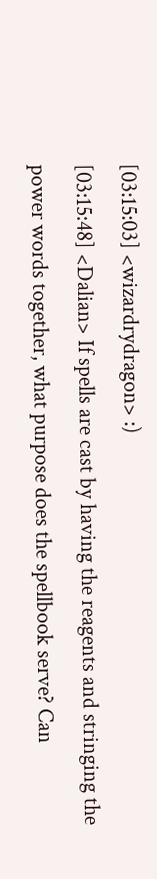[03:15:03] <wizardrydragon> :)
[03:15:48] <Dalian> If spells are cast by having the reagents and stringing the power words together, what purpose does the spellbook serve? Can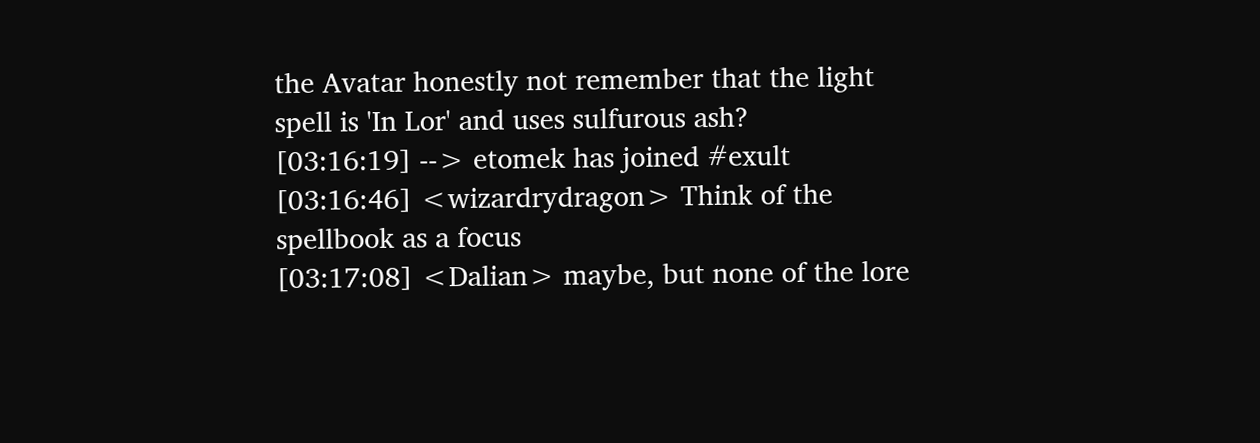the Avatar honestly not remember that the light spell is 'In Lor' and uses sulfurous ash?
[03:16:19] --> etomek has joined #exult
[03:16:46] <wizardrydragon> Think of the spellbook as a focus
[03:17:08] <Dalian> maybe, but none of the lore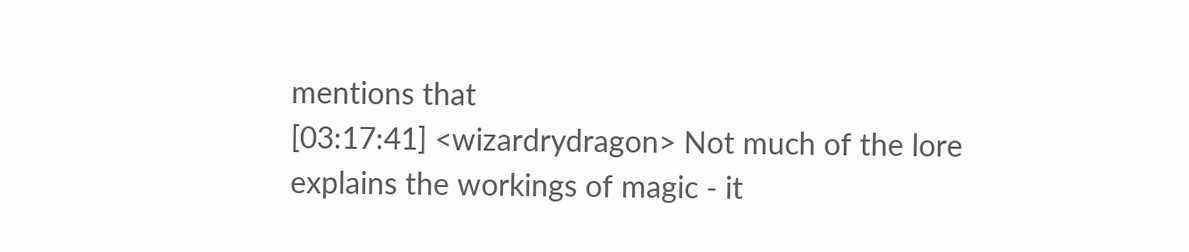mentions that
[03:17:41] <wizardrydragon> Not much of the lore explains the workings of magic - it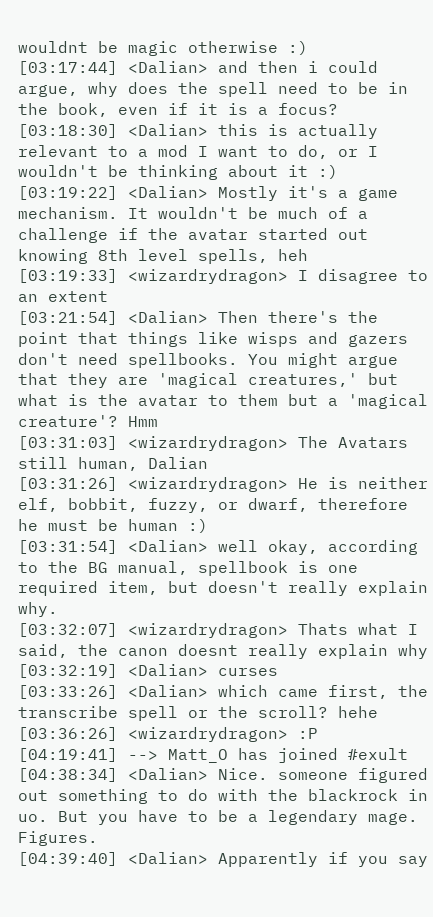wouldnt be magic otherwise :)
[03:17:44] <Dalian> and then i could argue, why does the spell need to be in the book, even if it is a focus?
[03:18:30] <Dalian> this is actually relevant to a mod I want to do, or I wouldn't be thinking about it :)
[03:19:22] <Dalian> Mostly it's a game mechanism. It wouldn't be much of a challenge if the avatar started out knowing 8th level spells, heh
[03:19:33] <wizardrydragon> I disagree to an extent
[03:21:54] <Dalian> Then there's the point that things like wisps and gazers don't need spellbooks. You might argue that they are 'magical creatures,' but what is the avatar to them but a 'magical creature'? Hmm
[03:31:03] <wizardrydragon> The Avatars still human, Dalian
[03:31:26] <wizardrydragon> He is neither elf, bobbit, fuzzy, or dwarf, therefore he must be human :)
[03:31:54] <Dalian> well okay, according to the BG manual, spellbook is one required item, but doesn't really explain why.
[03:32:07] <wizardrydragon> Thats what I said, the canon doesnt really explain why
[03:32:19] <Dalian> curses
[03:33:26] <Dalian> which came first, the transcribe spell or the scroll? hehe
[03:36:26] <wizardrydragon> :P
[04:19:41] --> Matt_O has joined #exult
[04:38:34] <Dalian> Nice. someone figured out something to do with the blackrock in uo. But you have to be a legendary mage. Figures.
[04:39:40] <Dalian> Apparently if you say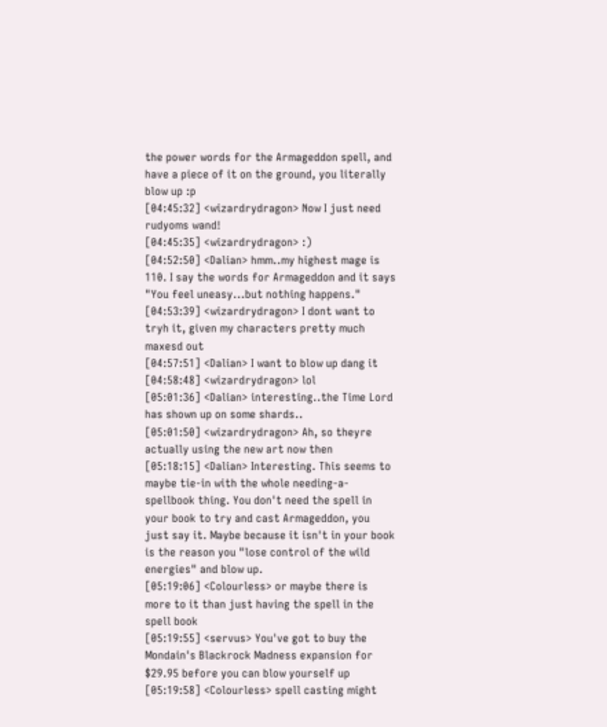the power words for the Armageddon spell, and have a piece of it on the ground, you literally blow up :p
[04:45:32] <wizardrydragon> Now I just need rudyoms wand!
[04:45:35] <wizardrydragon> :)
[04:52:50] <Dalian> hmm..my highest mage is 110. I say the words for Armageddon and it says "You feel uneasy...but nothing happens."
[04:53:39] <wizardrydragon> I dont want to tryh it, given my characters pretty much maxesd out
[04:57:51] <Dalian> I want to blow up dang it
[04:58:48] <wizardrydragon> lol
[05:01:36] <Dalian> interesting..the Time Lord has shown up on some shards..
[05:01:50] <wizardrydragon> Ah, so theyre actually using the new art now then
[05:18:15] <Dalian> Interesting. This seems to maybe tie-in with the whole needing-a-spellbook thing. You don't need the spell in your book to try and cast Armageddon, you just say it. Maybe because it isn't in your book is the reason you "lose control of the wild energies" and blow up.
[05:19:06] <Colourless> or maybe there is more to it than just having the spell in the spell book
[05:19:55] <servus> You've got to buy the Mondain's Blackrock Madness expansion for $29.95 before you can blow yourself up
[05:19:58] <Colourless> spell casting might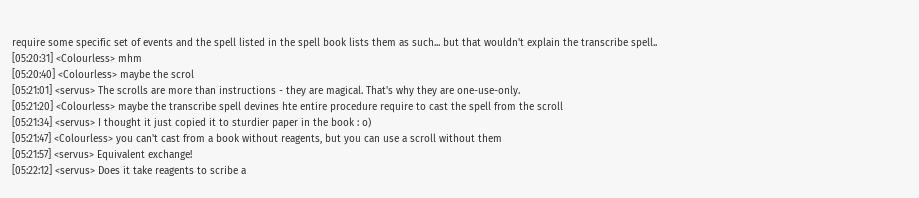require some specific set of events and the spell listed in the spell book lists them as such... but that wouldn't explain the transcribe spell..
[05:20:31] <Colourless> mhm
[05:20:40] <Colourless> maybe the scrol
[05:21:01] <servus> The scrolls are more than instructions - they are magical. That's why they are one-use-only.
[05:21:20] <Colourless> maybe the transcribe spell devines hte entire procedure require to cast the spell from the scroll
[05:21:34] <servus> I thought it just copied it to sturdier paper in the book : o)
[05:21:47] <Colourless> you can't cast from a book without reagents, but you can use a scroll without them
[05:21:57] <servus> Equivalent exchange!
[05:22:12] <servus> Does it take reagents to scribe a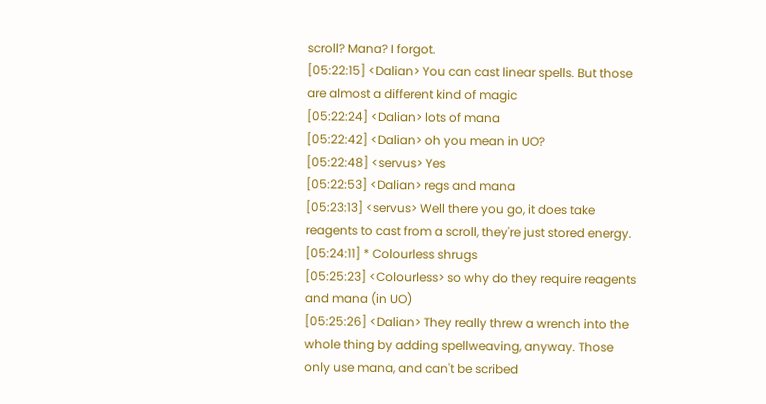scroll? Mana? I forgot.
[05:22:15] <Dalian> You can cast linear spells. But those are almost a different kind of magic
[05:22:24] <Dalian> lots of mana
[05:22:42] <Dalian> oh you mean in UO?
[05:22:48] <servus> Yes
[05:22:53] <Dalian> regs and mana
[05:23:13] <servus> Well there you go, it does take reagents to cast from a scroll, they're just stored energy.
[05:24:11] * Colourless shrugs
[05:25:23] <Colourless> so why do they require reagents and mana (in UO)
[05:25:26] <Dalian> They really threw a wrench into the whole thing by adding spellweaving, anyway. Those only use mana, and can't be scribed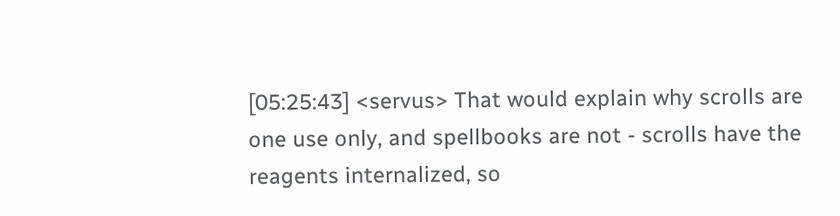[05:25:43] <servus> That would explain why scrolls are one use only, and spellbooks are not - scrolls have the reagents internalized, so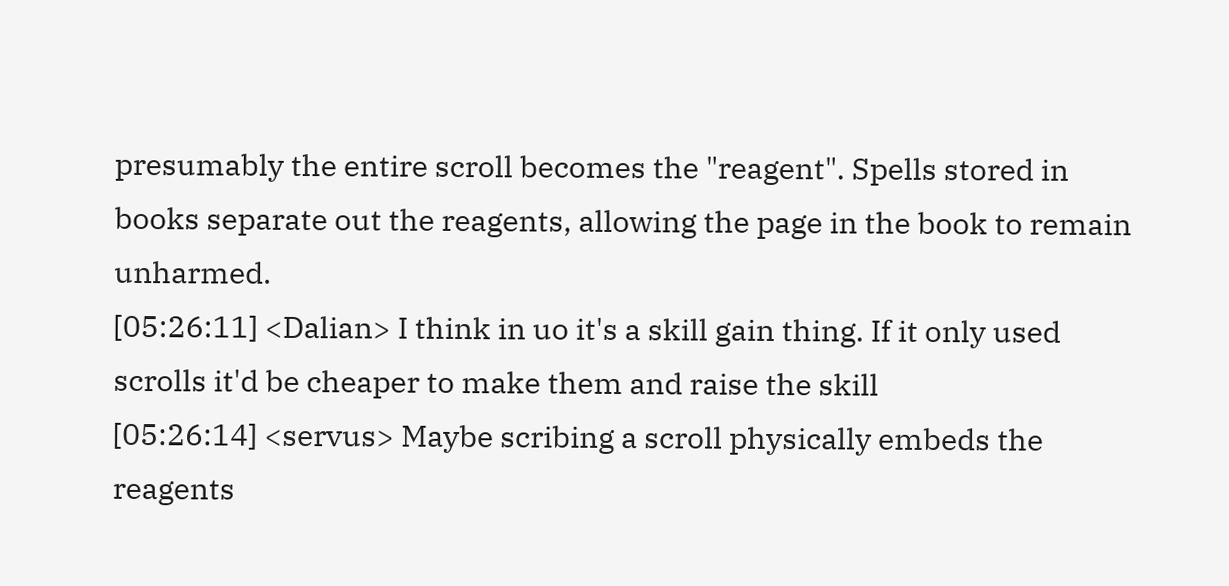presumably the entire scroll becomes the "reagent". Spells stored in books separate out the reagents, allowing the page in the book to remain unharmed.
[05:26:11] <Dalian> I think in uo it's a skill gain thing. If it only used scrolls it'd be cheaper to make them and raise the skill
[05:26:14] <servus> Maybe scribing a scroll physically embeds the reagents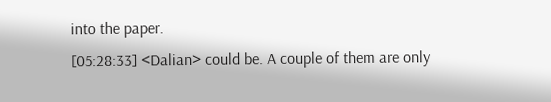into the paper.
[05:28:33] <Dalian> could be. A couple of them are only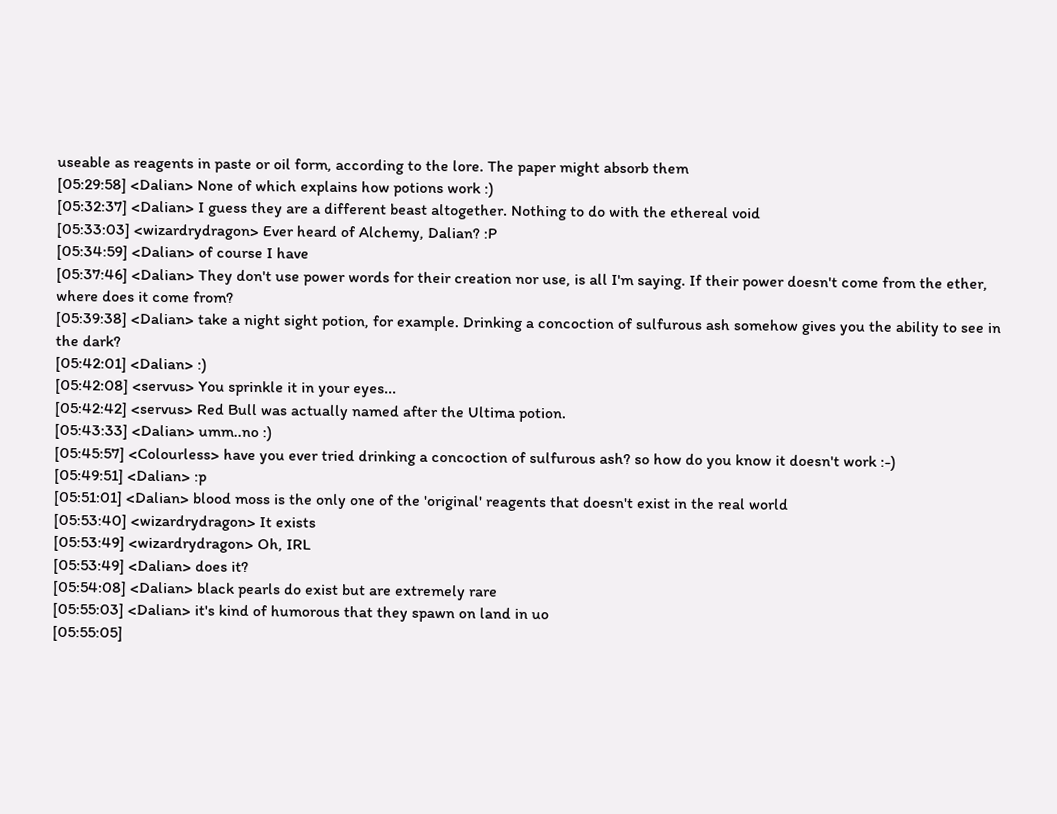useable as reagents in paste or oil form, according to the lore. The paper might absorb them
[05:29:58] <Dalian> None of which explains how potions work :)
[05:32:37] <Dalian> I guess they are a different beast altogether. Nothing to do with the ethereal void
[05:33:03] <wizardrydragon> Ever heard of Alchemy, Dalian? :P
[05:34:59] <Dalian> of course I have
[05:37:46] <Dalian> They don't use power words for their creation nor use, is all I'm saying. If their power doesn't come from the ether, where does it come from?
[05:39:38] <Dalian> take a night sight potion, for example. Drinking a concoction of sulfurous ash somehow gives you the ability to see in the dark?
[05:42:01] <Dalian> :)
[05:42:08] <servus> You sprinkle it in your eyes...
[05:42:42] <servus> Red Bull was actually named after the Ultima potion.
[05:43:33] <Dalian> umm..no :)
[05:45:57] <Colourless> have you ever tried drinking a concoction of sulfurous ash? so how do you know it doesn't work :-)
[05:49:51] <Dalian> :p
[05:51:01] <Dalian> blood moss is the only one of the 'original' reagents that doesn't exist in the real world
[05:53:40] <wizardrydragon> It exists
[05:53:49] <wizardrydragon> Oh, IRL
[05:53:49] <Dalian> does it?
[05:54:08] <Dalian> black pearls do exist but are extremely rare
[05:55:03] <Dalian> it's kind of humorous that they spawn on land in uo
[05:55:05]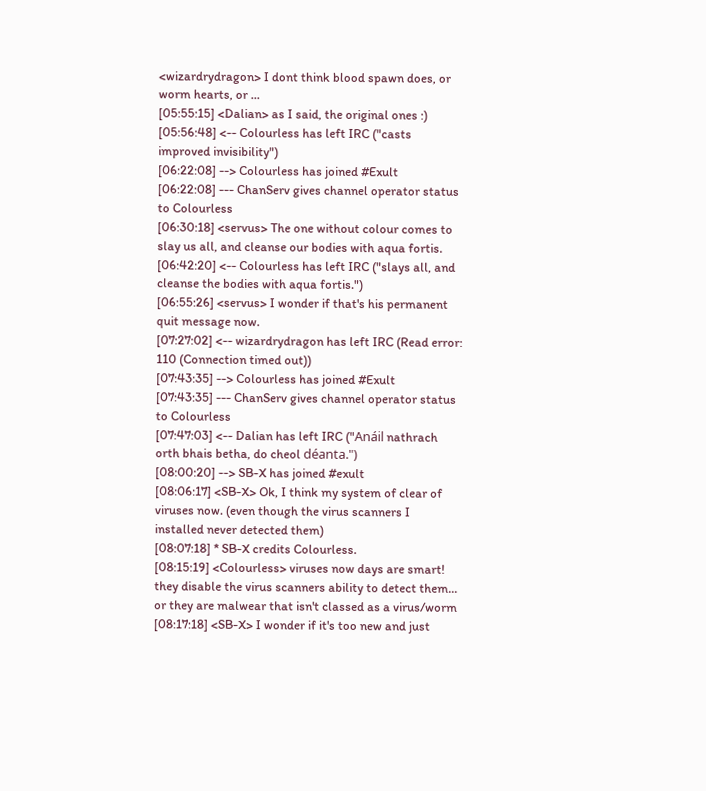<wizardrydragon> I dont think blood spawn does, or worm hearts, or ...
[05:55:15] <Dalian> as I said, the original ones :)
[05:56:48] <-- Colourless has left IRC ("casts improved invisibility")
[06:22:08] --> Colourless has joined #Exult
[06:22:08] --- ChanServ gives channel operator status to Colourless
[06:30:18] <servus> The one without colour comes to slay us all, and cleanse our bodies with aqua fortis.
[06:42:20] <-- Colourless has left IRC ("slays all, and cleanse the bodies with aqua fortis.")
[06:55:26] <servus> I wonder if that's his permanent quit message now.
[07:27:02] <-- wizardrydragon has left IRC (Read error: 110 (Connection timed out))
[07:43:35] --> Colourless has joined #Exult
[07:43:35] --- ChanServ gives channel operator status to Colourless
[07:47:03] <-- Dalian has left IRC ("Anáil nathrach orth bhais betha, do cheol déanta.")
[08:00:20] --> SB-X has joined #exult
[08:06:17] <SB-X> Ok, I think my system of clear of viruses now. (even though the virus scanners I installed never detected them)
[08:07:18] * SB-X credits Colourless.
[08:15:19] <Colourless> viruses now days are smart! they disable the virus scanners ability to detect them... or they are malwear that isn't classed as a virus/worm
[08:17:18] <SB-X> I wonder if it's too new and just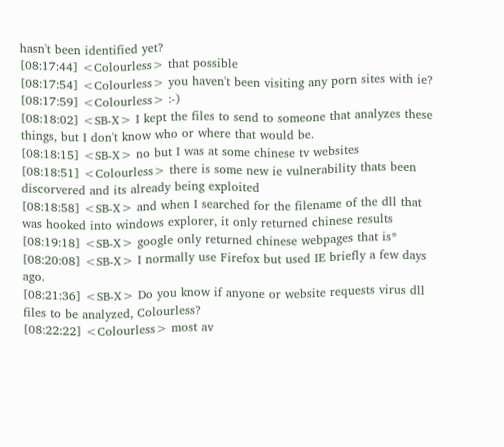hasn't been identified yet?
[08:17:44] <Colourless> that possible
[08:17:54] <Colourless> you haven't been visiting any porn sites with ie?
[08:17:59] <Colourless> :-)
[08:18:02] <SB-X> I kept the files to send to someone that analyzes these things, but I don't know who or where that would be.
[08:18:15] <SB-X> no but I was at some chinese tv websites
[08:18:51] <Colourless> there is some new ie vulnerability thats been discorvered and its already being exploited
[08:18:58] <SB-X> and when I searched for the filename of the dll that was hooked into windows explorer, it only returned chinese results
[08:19:18] <SB-X> google only returned chinese webpages that is*
[08:20:08] <SB-X> I normally use Firefox but used IE briefly a few days ago.
[08:21:36] <SB-X> Do you know if anyone or website requests virus dll files to be analyzed, Colourless?
[08:22:22] <Colourless> most av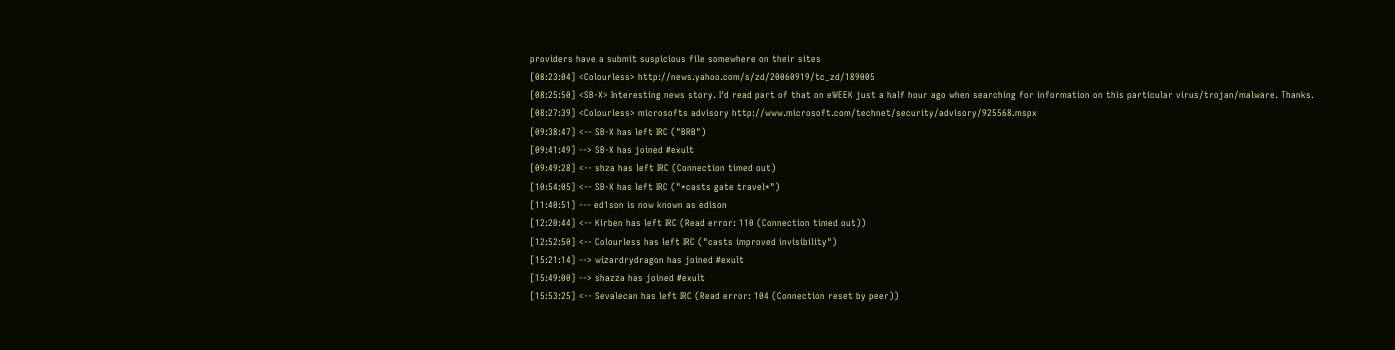providers have a submit suspicious file somewhere on their sites
[08:23:04] <Colourless> http://news.yahoo.com/s/zd/20060919/tc_zd/189005
[08:25:50] <SB-X> Interesting news story. I'd read part of that on eWEEK just a half hour ago when searching for information on this particular virus/trojan/malware. Thanks.
[08:27:39] <Colourless> microsofts advisory http://www.microsoft.com/technet/security/advisory/925568.mspx
[09:38:47] <-- SB-X has left IRC ("BRB")
[09:41:49] --> SB-X has joined #exult
[09:49:28] <-- shza has left IRC (Connection timed out)
[10:54:05] <-- SB-X has left IRC ("*casts gate travel*")
[11:40:51] --- ed1son is now known as edison
[12:20:44] <-- Kirben has left IRC (Read error: 110 (Connection timed out))
[12:52:50] <-- Colourless has left IRC ("casts improved invisibility")
[15:21:14] --> wizardrydragon has joined #exult
[15:49:00] --> shazza has joined #exult
[15:53:25] <-- Sevalecan has left IRC (Read error: 104 (Connection reset by peer))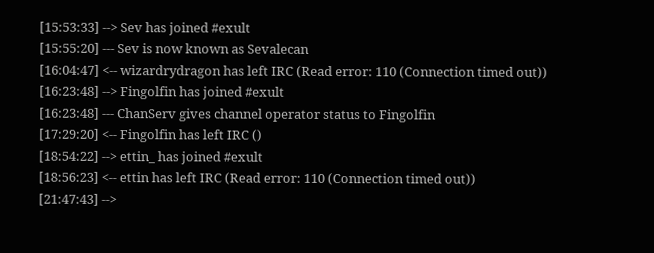[15:53:33] --> Sev has joined #exult
[15:55:20] --- Sev is now known as Sevalecan
[16:04:47] <-- wizardrydragon has left IRC (Read error: 110 (Connection timed out))
[16:23:48] --> Fingolfin has joined #exult
[16:23:48] --- ChanServ gives channel operator status to Fingolfin
[17:29:20] <-- Fingolfin has left IRC ()
[18:54:22] --> ettin_ has joined #exult
[18:56:23] <-- ettin has left IRC (Read error: 110 (Connection timed out))
[21:47:43] -->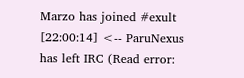Marzo has joined #exult
[22:00:14] <-- ParuNexus has left IRC (Read error: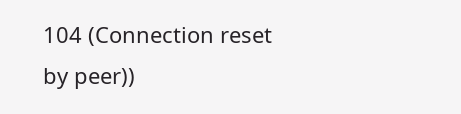104 (Connection reset by peer))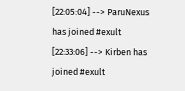[22:05:04] --> ParuNexus has joined #exult
[22:33:06] --> Kirben has joined #exult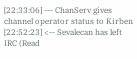[22:33:06] --- ChanServ gives channel operator status to Kirben
[22:52:23] <-- Sevalecan has left IRC (Read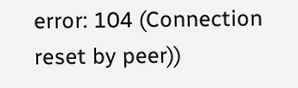error: 104 (Connection reset by peer))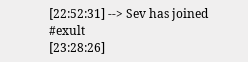[22:52:31] --> Sev has joined #exult
[23:28:26]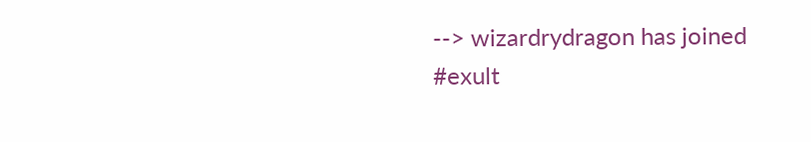--> wizardrydragon has joined #exult